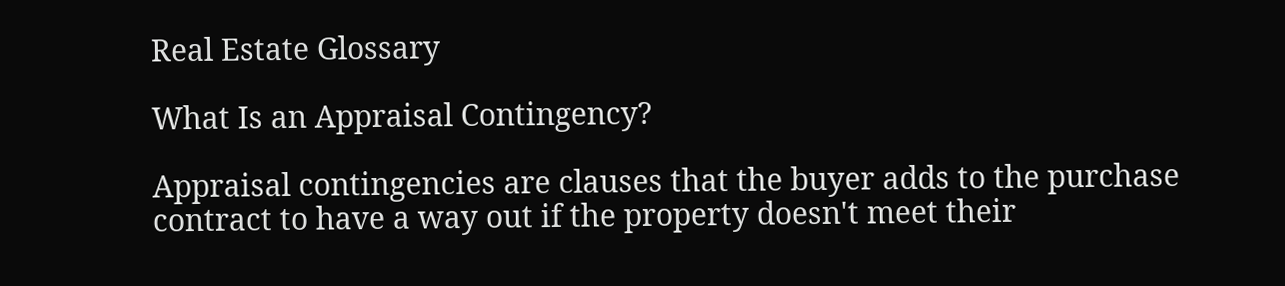Real Estate Glossary

What Is an Appraisal Contingency?

Appraisal contingencies are clauses that the buyer adds to the purchase contract to have a way out if the property doesn't meet their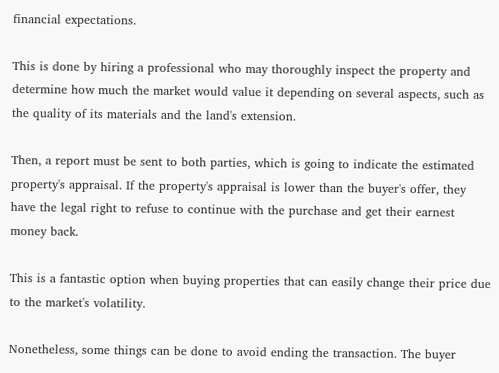financial expectations.

This is done by hiring a professional who may thoroughly inspect the property and determine how much the market would value it depending on several aspects, such as the quality of its materials and the land's extension.

Then, a report must be sent to both parties, which is going to indicate the estimated property's appraisal. If the property's appraisal is lower than the buyer's offer, they have the legal right to refuse to continue with the purchase and get their earnest money back.

This is a fantastic option when buying properties that can easily change their price due to the market's volatility.

Nonetheless, some things can be done to avoid ending the transaction. The buyer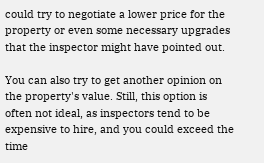could try to negotiate a lower price for the property or even some necessary upgrades that the inspector might have pointed out.

You can also try to get another opinion on the property's value. Still, this option is often not ideal, as inspectors tend to be expensive to hire, and you could exceed the time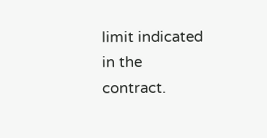limit indicated in the contract.